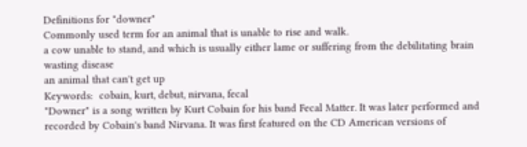Definitions for "downer"
Commonly used term for an animal that is unable to rise and walk.
a cow unable to stand, and which is usually either lame or suffering from the debilitating brain wasting disease
an animal that can't get up
Keywords:  cobain, kurt, debut, nirvana, fecal
"Downer" is a song written by Kurt Cobain for his band Fecal Matter. It was later performed and recorded by Cobain's band Nirvana. It was first featured on the CD American versions of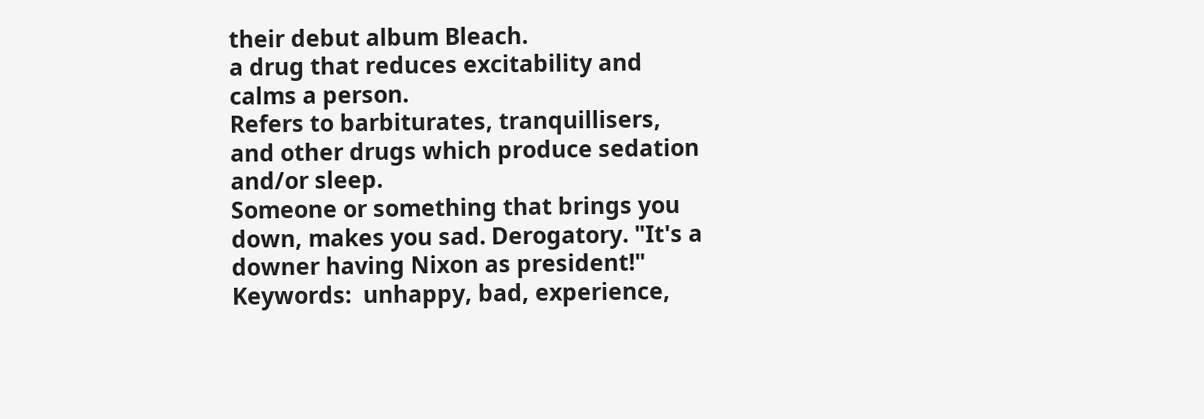their debut album Bleach.
a drug that reduces excitability and calms a person.
Refers to barbiturates, tranquillisers, and other drugs which produce sedation and/or sleep.
Someone or something that brings you down, makes you sad. Derogatory. "It's a downer having Nixon as president!"
Keywords:  unhappy, bad, experience,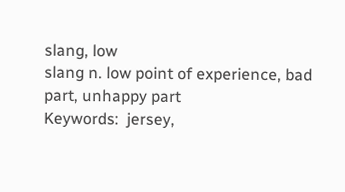slang, low
slang n. low point of experience, bad part, unhappy part
Keywords:  jersey,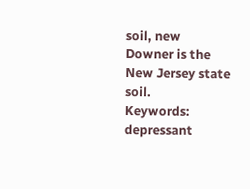soil, new
Downer is the New Jersey state soil.
Keywords:  depressant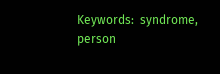Keywords:  syndrome, person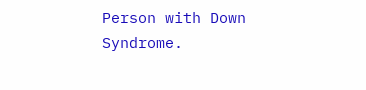Person with Down Syndrome.